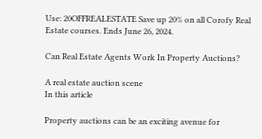Use: 20OFFREALESTATE Save up 20% on all Corofy Real Estate courses. Ends June 26, 2024.

Can Real Estate Agents Work In Property Auctions?

A real estate auction scene
In this article

Property auctions can be an exciting avenue for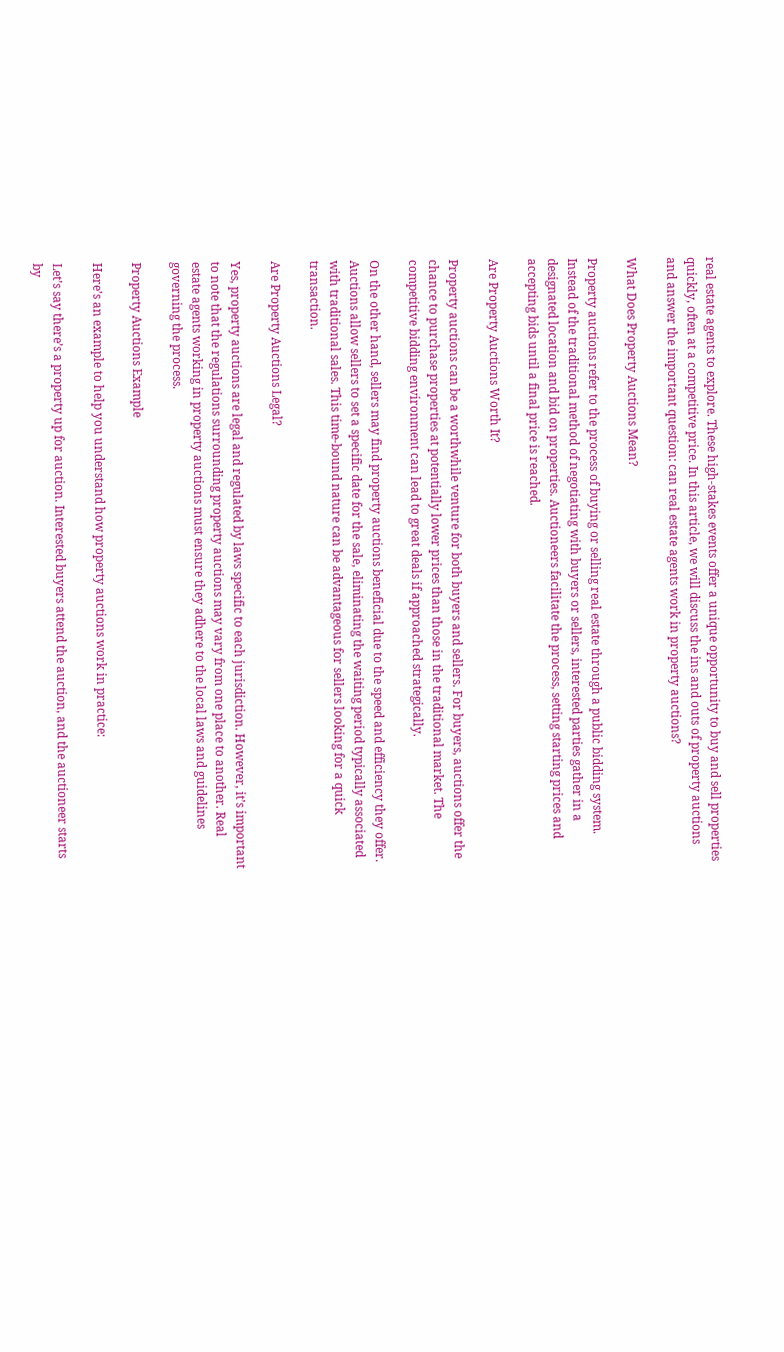real estate agents to explore. These high-stakes events offer a unique opportunity to buy and sell properties quickly, often at a competitive price. In this article, we will discuss the ins and outs of property auctions and answer the important question: can real estate agents work in property auctions?

What Does Property Auctions Mean?

Property auctions refer to the process of buying or selling real estate through a public bidding system. Instead of the traditional method of negotiating with buyers or sellers, interested parties gather in a designated location and bid on properties. Auctioneers facilitate the process, setting starting prices and accepting bids until a final price is reached.

Are Property Auctions Worth It?

Property auctions can be a worthwhile venture for both buyers and sellers. For buyers, auctions offer the chance to purchase properties at potentially lower prices than those in the traditional market. The competitive bidding environment can lead to great deals if approached strategically.

On the other hand, sellers may find property auctions beneficial due to the speed and efficiency they offer. Auctions allow sellers to set a specific date for the sale, eliminating the waiting period typically associated with traditional sales. This time-bound nature can be advantageous for sellers looking for a quick transaction.

Are Property Auctions Legal?

Yes, property auctions are legal and regulated by laws specific to each jurisdiction. However, it’s important to note that the regulations surrounding property auctions may vary from one place to another. Real estate agents working in property auctions must ensure they adhere to the local laws and guidelines governing the process.

Property Auctions Example

Here’s an example to help you understand how property auctions work in practice:

Let’s say there’s a property up for auction. Interested buyers attend the auction, and the auctioneer starts by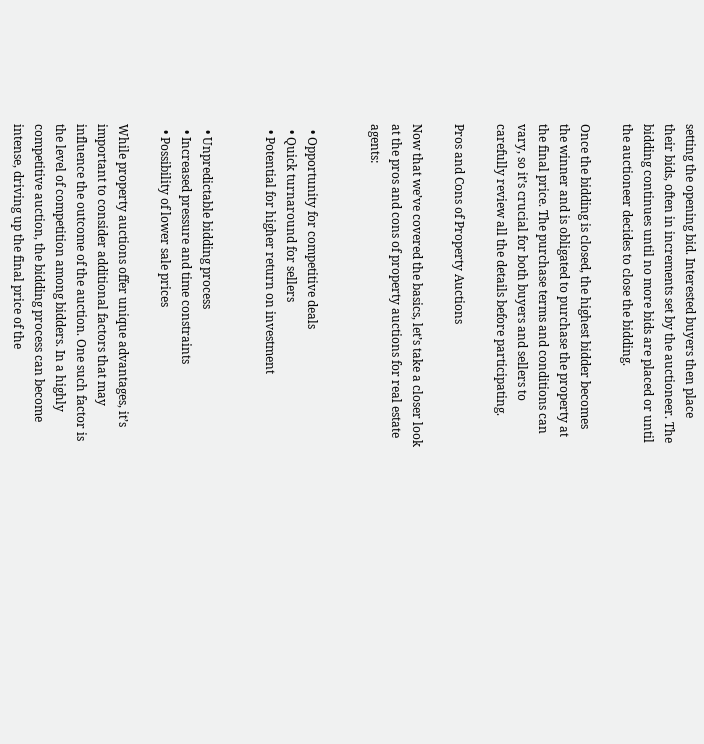setting the opening bid. Interested buyers then place their bids, often in increments set by the auctioneer. The bidding continues until no more bids are placed or until the auctioneer decides to close the bidding.

Once the bidding is closed, the highest bidder becomes the winner and is obligated to purchase the property at the final price. The purchase terms and conditions can vary, so it’s crucial for both buyers and sellers to carefully review all the details before participating.

Pros and Cons of Property Auctions

Now that we’ve covered the basics, let’s take a closer look at the pros and cons of property auctions for real estate agents:


  • Opportunity for competitive deals
  • Quick turnaround for sellers
  • Potential for higher return on investment


  • Unpredictable bidding process
  • Increased pressure and time constraints
  • Possibility of lower sale prices

While property auctions offer unique advantages, it’s important to consider additional factors that may influence the outcome of the auction. One such factor is the level of competition among bidders. In a highly competitive auction, the bidding process can become intense, driving up the final price of the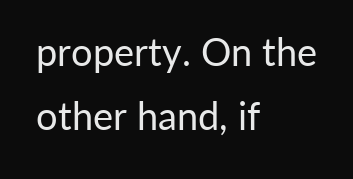property. On the other hand, if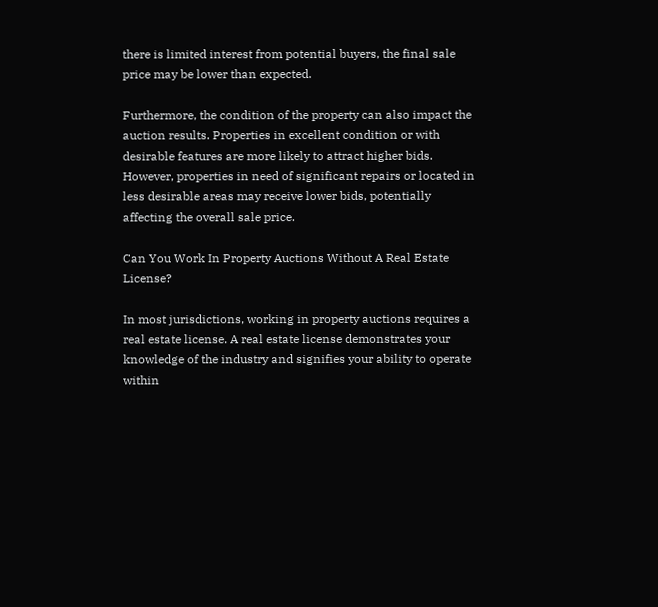there is limited interest from potential buyers, the final sale price may be lower than expected.

Furthermore, the condition of the property can also impact the auction results. Properties in excellent condition or with desirable features are more likely to attract higher bids. However, properties in need of significant repairs or located in less desirable areas may receive lower bids, potentially affecting the overall sale price.

Can You Work In Property Auctions Without A Real Estate License?

In most jurisdictions, working in property auctions requires a real estate license. A real estate license demonstrates your knowledge of the industry and signifies your ability to operate within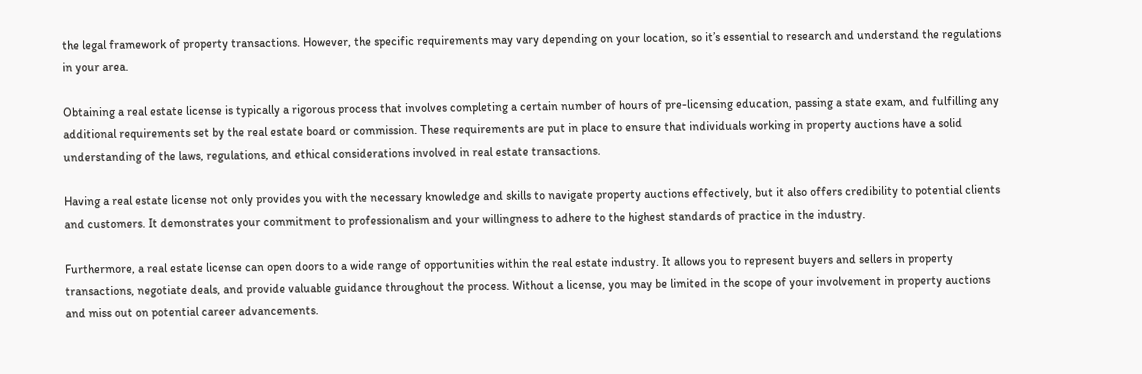the legal framework of property transactions. However, the specific requirements may vary depending on your location, so it’s essential to research and understand the regulations in your area.

Obtaining a real estate license is typically a rigorous process that involves completing a certain number of hours of pre-licensing education, passing a state exam, and fulfilling any additional requirements set by the real estate board or commission. These requirements are put in place to ensure that individuals working in property auctions have a solid understanding of the laws, regulations, and ethical considerations involved in real estate transactions.

Having a real estate license not only provides you with the necessary knowledge and skills to navigate property auctions effectively, but it also offers credibility to potential clients and customers. It demonstrates your commitment to professionalism and your willingness to adhere to the highest standards of practice in the industry.

Furthermore, a real estate license can open doors to a wide range of opportunities within the real estate industry. It allows you to represent buyers and sellers in property transactions, negotiate deals, and provide valuable guidance throughout the process. Without a license, you may be limited in the scope of your involvement in property auctions and miss out on potential career advancements.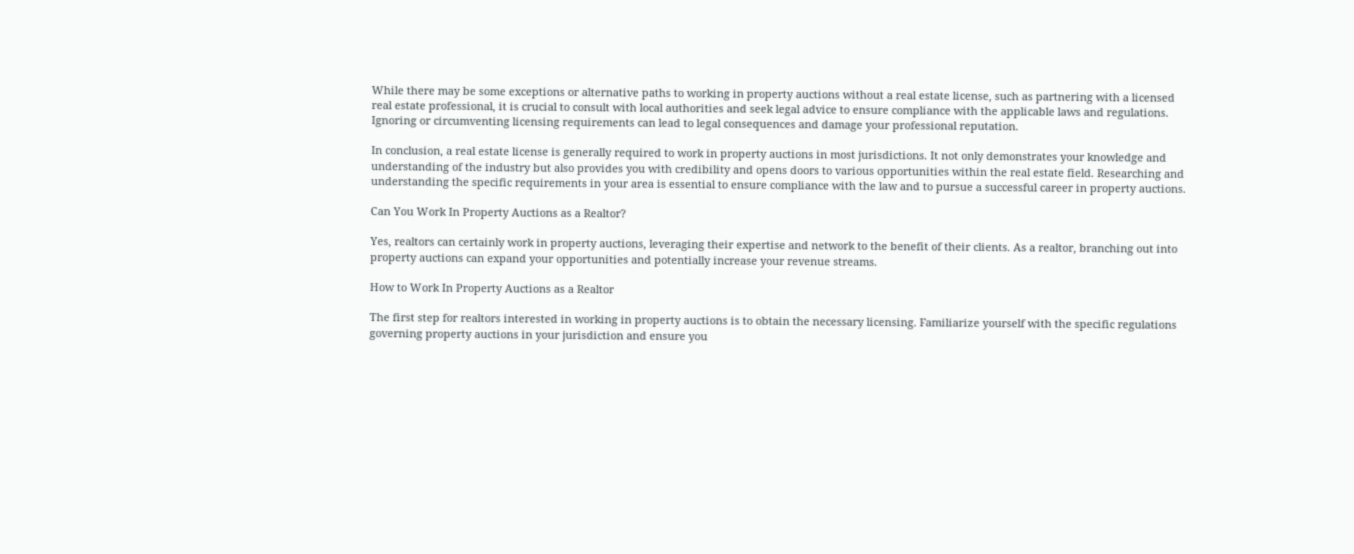While there may be some exceptions or alternative paths to working in property auctions without a real estate license, such as partnering with a licensed real estate professional, it is crucial to consult with local authorities and seek legal advice to ensure compliance with the applicable laws and regulations. Ignoring or circumventing licensing requirements can lead to legal consequences and damage your professional reputation.

In conclusion, a real estate license is generally required to work in property auctions in most jurisdictions. It not only demonstrates your knowledge and understanding of the industry but also provides you with credibility and opens doors to various opportunities within the real estate field. Researching and understanding the specific requirements in your area is essential to ensure compliance with the law and to pursue a successful career in property auctions.

Can You Work In Property Auctions as a Realtor?

Yes, realtors can certainly work in property auctions, leveraging their expertise and network to the benefit of their clients. As a realtor, branching out into property auctions can expand your opportunities and potentially increase your revenue streams.

How to Work In Property Auctions as a Realtor

The first step for realtors interested in working in property auctions is to obtain the necessary licensing. Familiarize yourself with the specific regulations governing property auctions in your jurisdiction and ensure you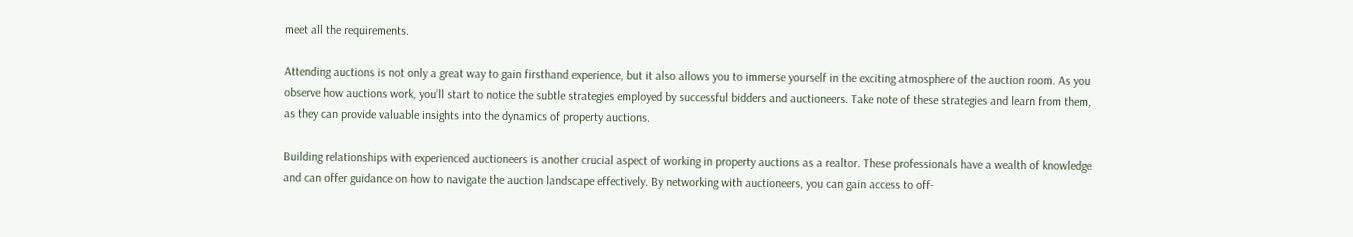meet all the requirements.

Attending auctions is not only a great way to gain firsthand experience, but it also allows you to immerse yourself in the exciting atmosphere of the auction room. As you observe how auctions work, you’ll start to notice the subtle strategies employed by successful bidders and auctioneers. Take note of these strategies and learn from them, as they can provide valuable insights into the dynamics of property auctions.

Building relationships with experienced auctioneers is another crucial aspect of working in property auctions as a realtor. These professionals have a wealth of knowledge and can offer guidance on how to navigate the auction landscape effectively. By networking with auctioneers, you can gain access to off-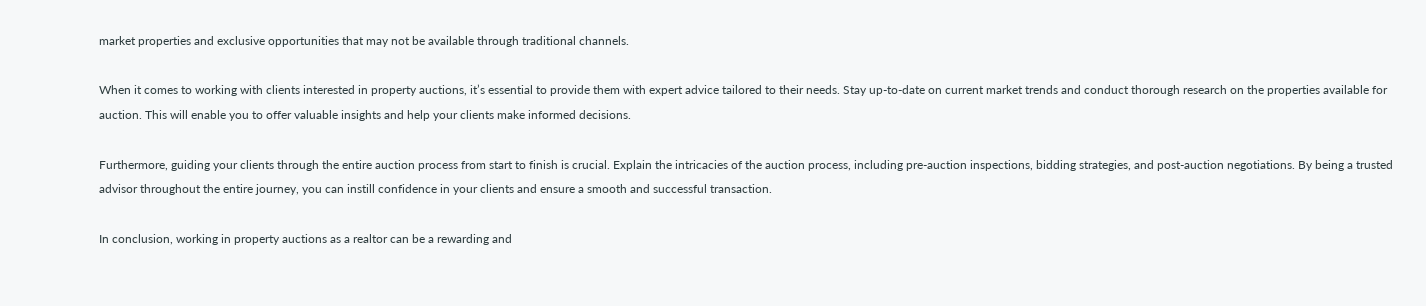market properties and exclusive opportunities that may not be available through traditional channels.

When it comes to working with clients interested in property auctions, it’s essential to provide them with expert advice tailored to their needs. Stay up-to-date on current market trends and conduct thorough research on the properties available for auction. This will enable you to offer valuable insights and help your clients make informed decisions.

Furthermore, guiding your clients through the entire auction process from start to finish is crucial. Explain the intricacies of the auction process, including pre-auction inspections, bidding strategies, and post-auction negotiations. By being a trusted advisor throughout the entire journey, you can instill confidence in your clients and ensure a smooth and successful transaction.

In conclusion, working in property auctions as a realtor can be a rewarding and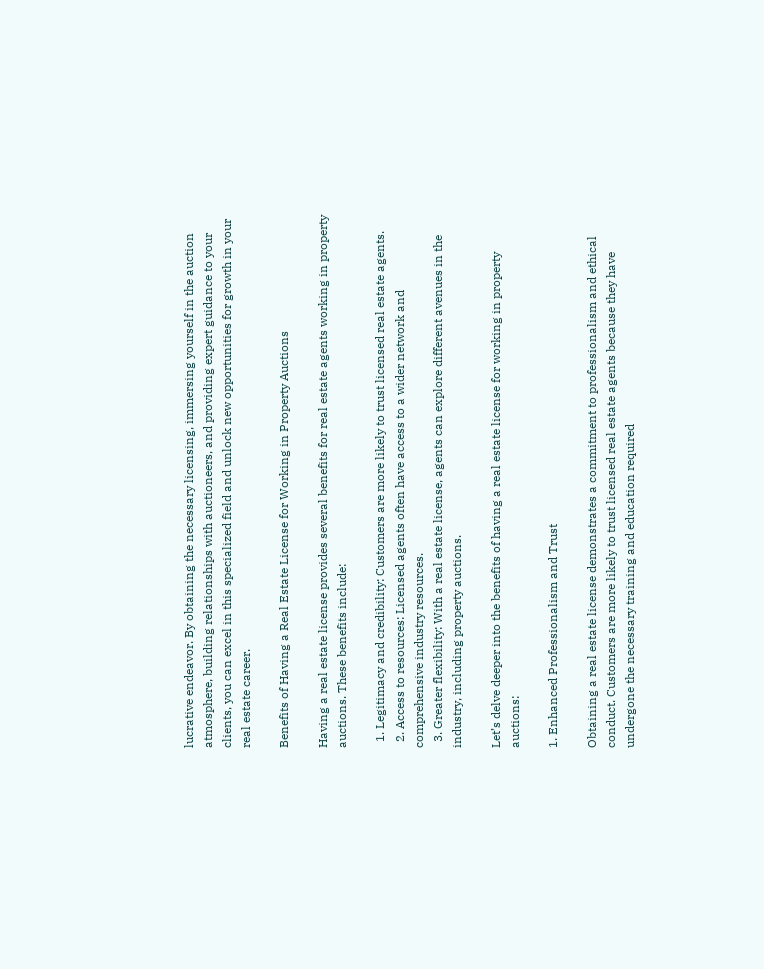lucrative endeavor. By obtaining the necessary licensing, immersing yourself in the auction atmosphere, building relationships with auctioneers, and providing expert guidance to your clients, you can excel in this specialized field and unlock new opportunities for growth in your real estate career.

Benefits of Having a Real Estate License for Working in Property Auctions

Having a real estate license provides several benefits for real estate agents working in property auctions. These benefits include:

  1. Legitimacy and credibility: Customers are more likely to trust licensed real estate agents.
  2. Access to resources: Licensed agents often have access to a wider network and comprehensive industry resources.
  3. Greater flexibility: With a real estate license, agents can explore different avenues in the industry, including property auctions.

Let’s delve deeper into the benefits of having a real estate license for working in property auctions:

1. Enhanced Professionalism and Trust

Obtaining a real estate license demonstrates a commitment to professionalism and ethical conduct. Customers are more likely to trust licensed real estate agents because they have undergone the necessary training and education required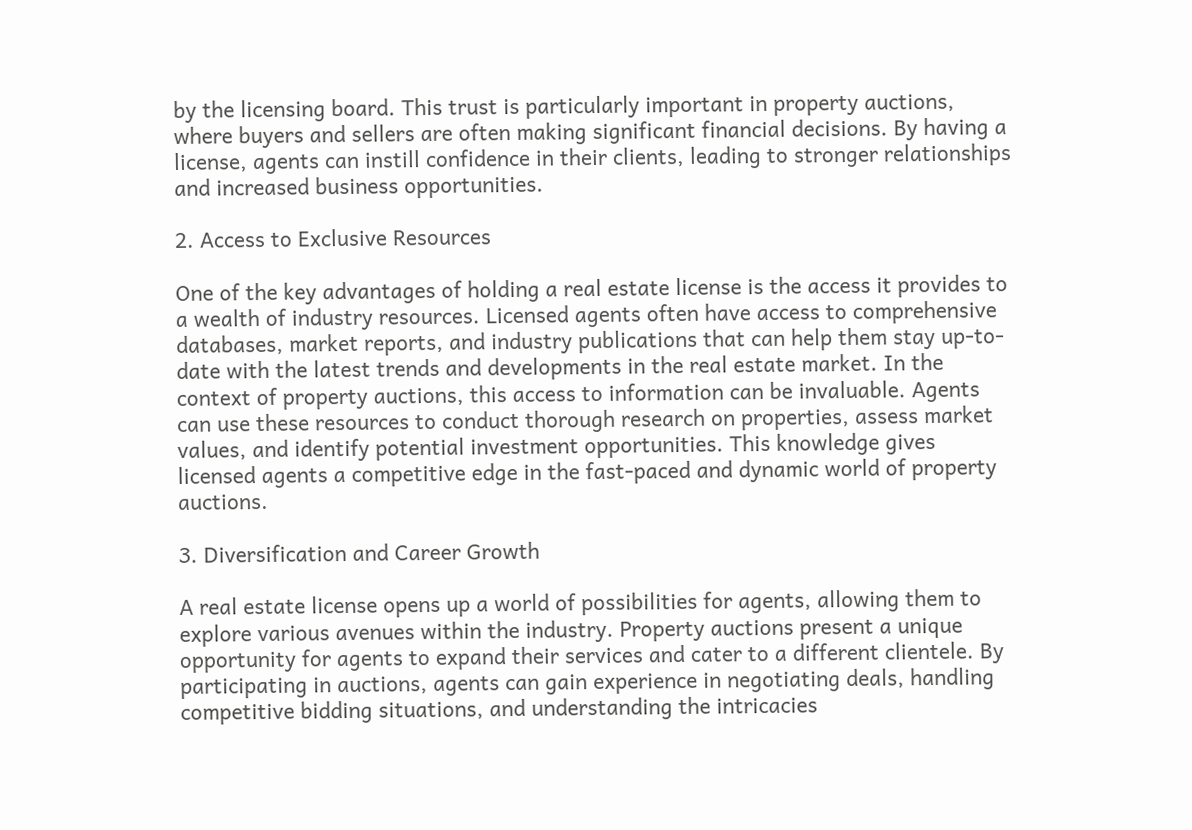by the licensing board. This trust is particularly important in property auctions, where buyers and sellers are often making significant financial decisions. By having a license, agents can instill confidence in their clients, leading to stronger relationships and increased business opportunities.

2. Access to Exclusive Resources

One of the key advantages of holding a real estate license is the access it provides to a wealth of industry resources. Licensed agents often have access to comprehensive databases, market reports, and industry publications that can help them stay up-to-date with the latest trends and developments in the real estate market. In the context of property auctions, this access to information can be invaluable. Agents can use these resources to conduct thorough research on properties, assess market values, and identify potential investment opportunities. This knowledge gives licensed agents a competitive edge in the fast-paced and dynamic world of property auctions.

3. Diversification and Career Growth

A real estate license opens up a world of possibilities for agents, allowing them to explore various avenues within the industry. Property auctions present a unique opportunity for agents to expand their services and cater to a different clientele. By participating in auctions, agents can gain experience in negotiating deals, handling competitive bidding situations, and understanding the intricacies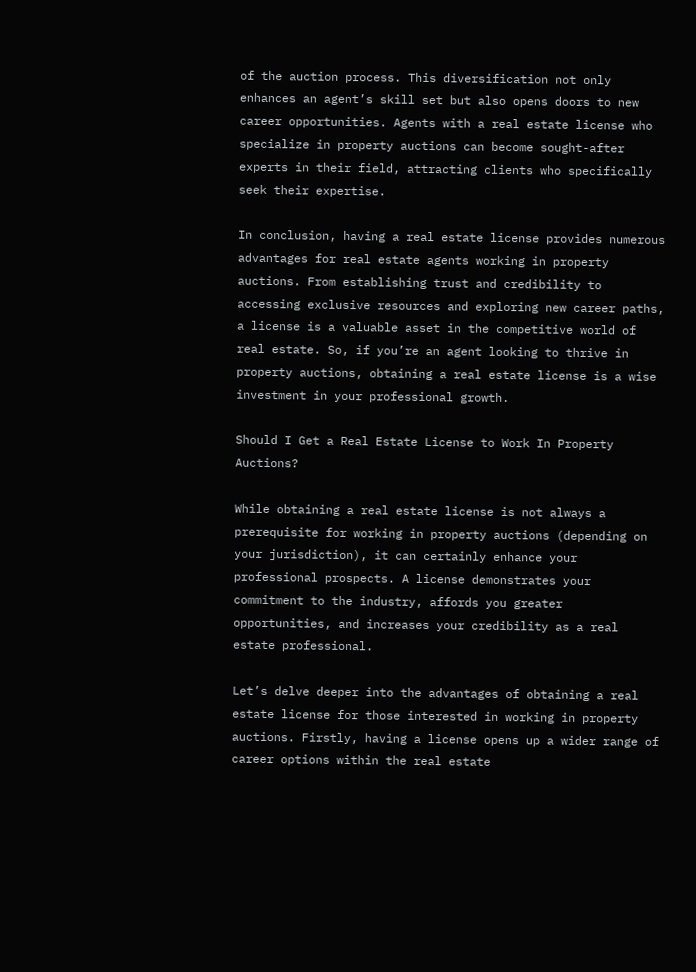of the auction process. This diversification not only enhances an agent’s skill set but also opens doors to new career opportunities. Agents with a real estate license who specialize in property auctions can become sought-after experts in their field, attracting clients who specifically seek their expertise.

In conclusion, having a real estate license provides numerous advantages for real estate agents working in property auctions. From establishing trust and credibility to accessing exclusive resources and exploring new career paths, a license is a valuable asset in the competitive world of real estate. So, if you’re an agent looking to thrive in property auctions, obtaining a real estate license is a wise investment in your professional growth.

Should I Get a Real Estate License to Work In Property Auctions?

While obtaining a real estate license is not always a prerequisite for working in property auctions (depending on your jurisdiction), it can certainly enhance your professional prospects. A license demonstrates your commitment to the industry, affords you greater opportunities, and increases your credibility as a real estate professional.

Let’s delve deeper into the advantages of obtaining a real estate license for those interested in working in property auctions. Firstly, having a license opens up a wider range of career options within the real estate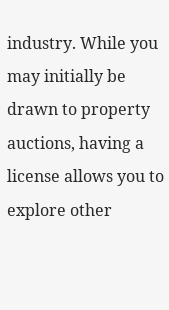industry. While you may initially be drawn to property auctions, having a license allows you to explore other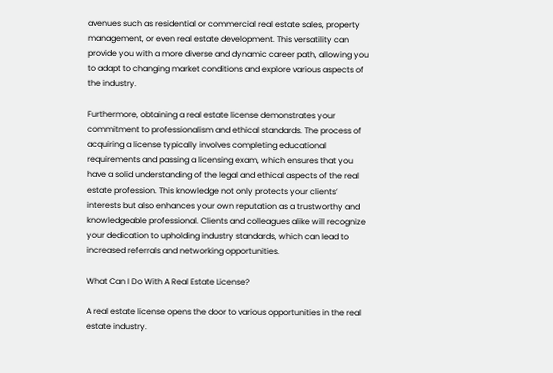avenues such as residential or commercial real estate sales, property management, or even real estate development. This versatility can provide you with a more diverse and dynamic career path, allowing you to adapt to changing market conditions and explore various aspects of the industry.

Furthermore, obtaining a real estate license demonstrates your commitment to professionalism and ethical standards. The process of acquiring a license typically involves completing educational requirements and passing a licensing exam, which ensures that you have a solid understanding of the legal and ethical aspects of the real estate profession. This knowledge not only protects your clients’ interests but also enhances your own reputation as a trustworthy and knowledgeable professional. Clients and colleagues alike will recognize your dedication to upholding industry standards, which can lead to increased referrals and networking opportunities.

What Can I Do With A Real Estate License?

A real estate license opens the door to various opportunities in the real estate industry.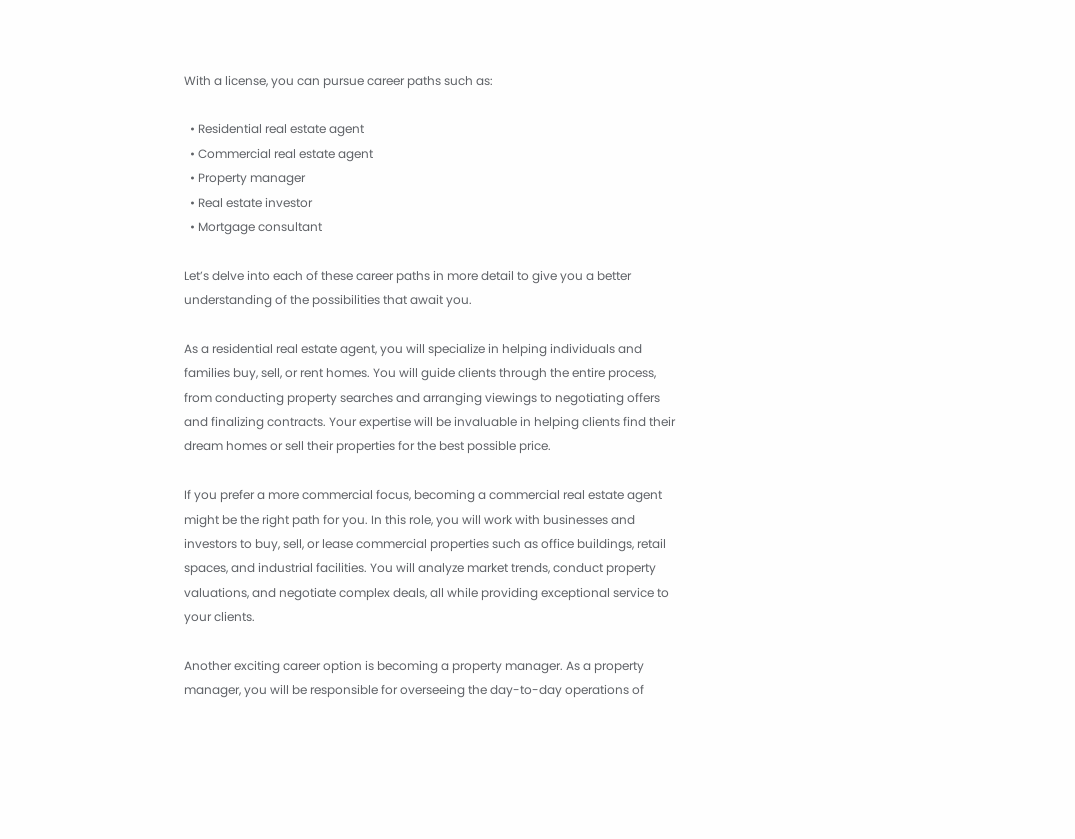With a license, you can pursue career paths such as:

  • Residential real estate agent
  • Commercial real estate agent
  • Property manager
  • Real estate investor
  • Mortgage consultant

Let’s delve into each of these career paths in more detail to give you a better understanding of the possibilities that await you.

As a residential real estate agent, you will specialize in helping individuals and families buy, sell, or rent homes. You will guide clients through the entire process, from conducting property searches and arranging viewings to negotiating offers and finalizing contracts. Your expertise will be invaluable in helping clients find their dream homes or sell their properties for the best possible price.

If you prefer a more commercial focus, becoming a commercial real estate agent might be the right path for you. In this role, you will work with businesses and investors to buy, sell, or lease commercial properties such as office buildings, retail spaces, and industrial facilities. You will analyze market trends, conduct property valuations, and negotiate complex deals, all while providing exceptional service to your clients.

Another exciting career option is becoming a property manager. As a property manager, you will be responsible for overseeing the day-to-day operations of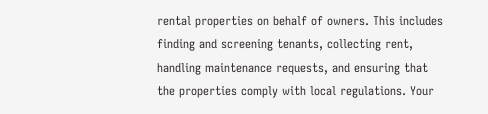rental properties on behalf of owners. This includes finding and screening tenants, collecting rent, handling maintenance requests, and ensuring that the properties comply with local regulations. Your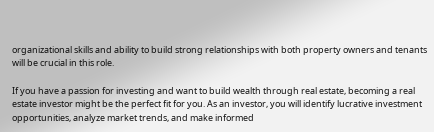organizational skills and ability to build strong relationships with both property owners and tenants will be crucial in this role.

If you have a passion for investing and want to build wealth through real estate, becoming a real estate investor might be the perfect fit for you. As an investor, you will identify lucrative investment opportunities, analyze market trends, and make informed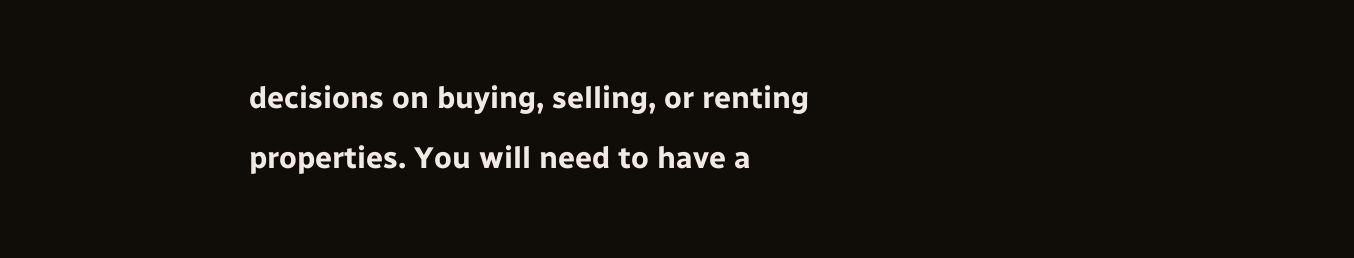decisions on buying, selling, or renting properties. You will need to have a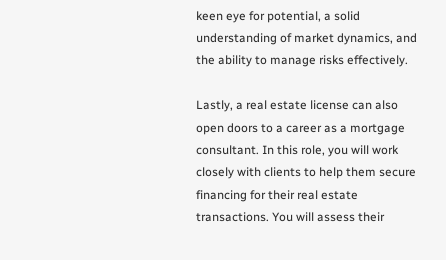keen eye for potential, a solid understanding of market dynamics, and the ability to manage risks effectively.

Lastly, a real estate license can also open doors to a career as a mortgage consultant. In this role, you will work closely with clients to help them secure financing for their real estate transactions. You will assess their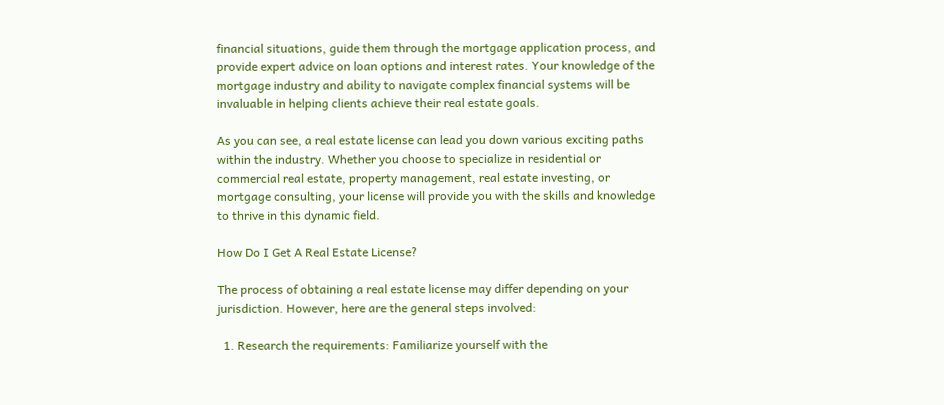financial situations, guide them through the mortgage application process, and provide expert advice on loan options and interest rates. Your knowledge of the mortgage industry and ability to navigate complex financial systems will be invaluable in helping clients achieve their real estate goals.

As you can see, a real estate license can lead you down various exciting paths within the industry. Whether you choose to specialize in residential or commercial real estate, property management, real estate investing, or mortgage consulting, your license will provide you with the skills and knowledge to thrive in this dynamic field.

How Do I Get A Real Estate License?

The process of obtaining a real estate license may differ depending on your jurisdiction. However, here are the general steps involved:

  1. Research the requirements: Familiarize yourself with the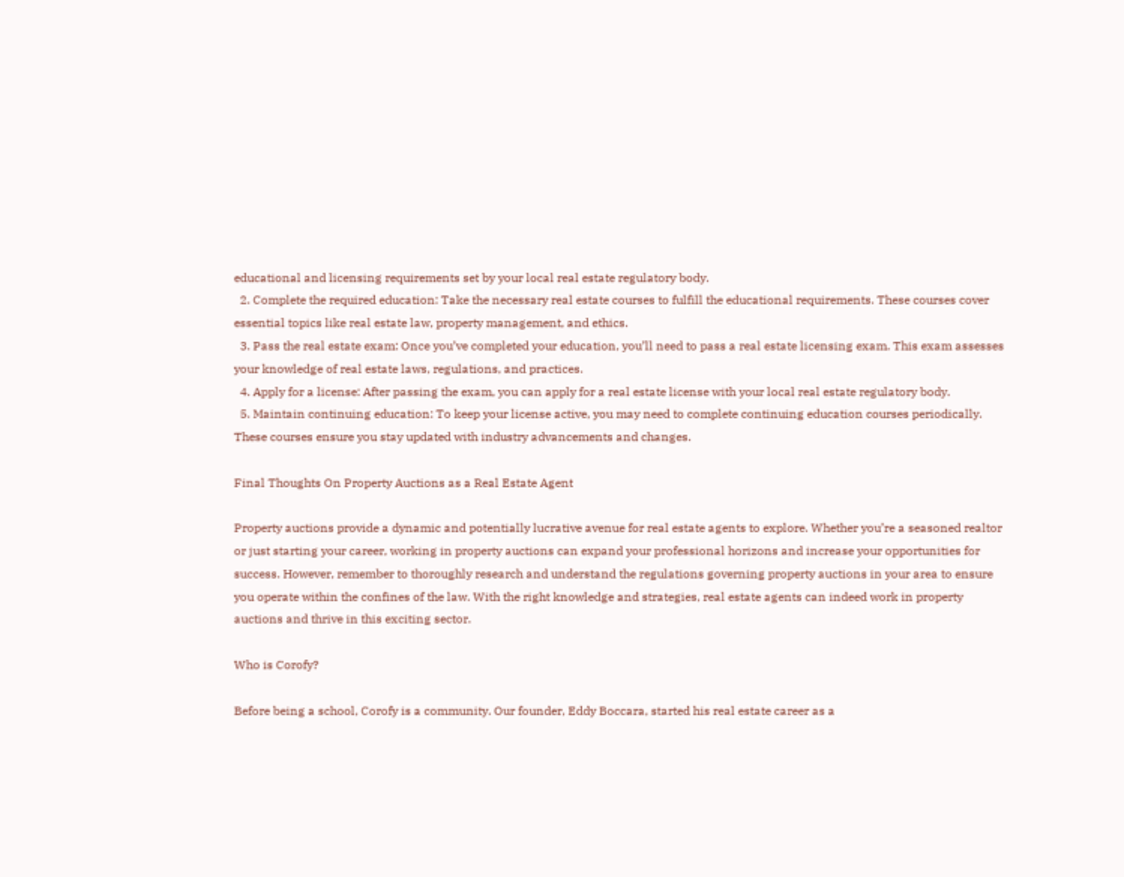educational and licensing requirements set by your local real estate regulatory body.
  2. Complete the required education: Take the necessary real estate courses to fulfill the educational requirements. These courses cover essential topics like real estate law, property management, and ethics.
  3. Pass the real estate exam: Once you’ve completed your education, you’ll need to pass a real estate licensing exam. This exam assesses your knowledge of real estate laws, regulations, and practices.
  4. Apply for a license: After passing the exam, you can apply for a real estate license with your local real estate regulatory body.
  5. Maintain continuing education: To keep your license active, you may need to complete continuing education courses periodically. These courses ensure you stay updated with industry advancements and changes.

Final Thoughts On Property Auctions as a Real Estate Agent

Property auctions provide a dynamic and potentially lucrative avenue for real estate agents to explore. Whether you’re a seasoned realtor or just starting your career, working in property auctions can expand your professional horizons and increase your opportunities for success. However, remember to thoroughly research and understand the regulations governing property auctions in your area to ensure you operate within the confines of the law. With the right knowledge and strategies, real estate agents can indeed work in property auctions and thrive in this exciting sector.

Who is Corofy?

Before being a school, Corofy is a community. Our founder, Eddy Boccara, started his real estate career as a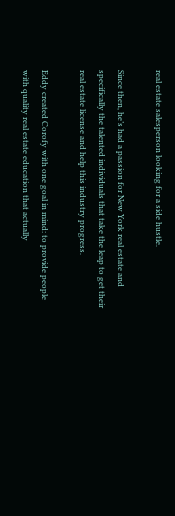real estate salesperson looking for a side hustle.

Since then, he’s had a passion for New York real estate and specifically the talented individuals that take the leap to get their real estate license and help this industry progress.

Eddy created Corofy with one goal in mind: to provide people with quality real estate education that actually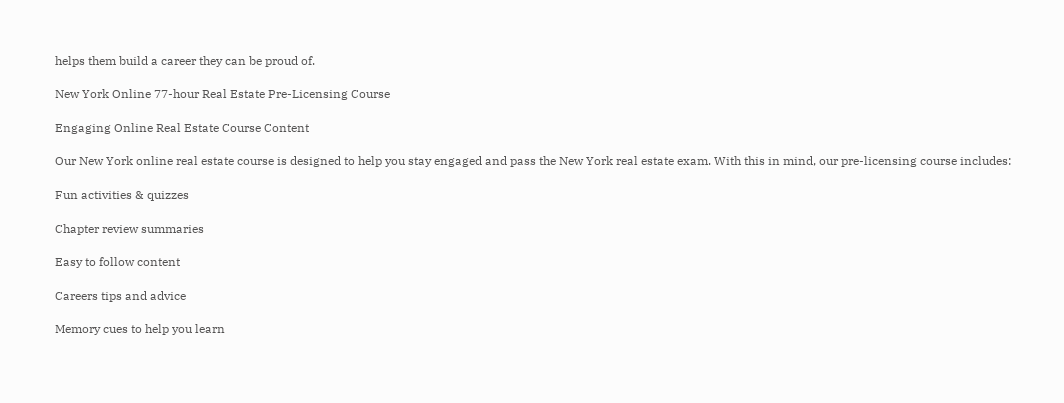helps them build a career they can be proud of.

New York Online 77-hour Real Estate Pre-Licensing Course

Engaging Online Real Estate Course Content

Our New York online real estate course is designed to help you stay engaged and pass the New York real estate exam. With this in mind, our pre-licensing course includes:

Fun activities & quizzes

Chapter review summaries

Easy to follow content

Careers tips and advice

Memory cues to help you learn